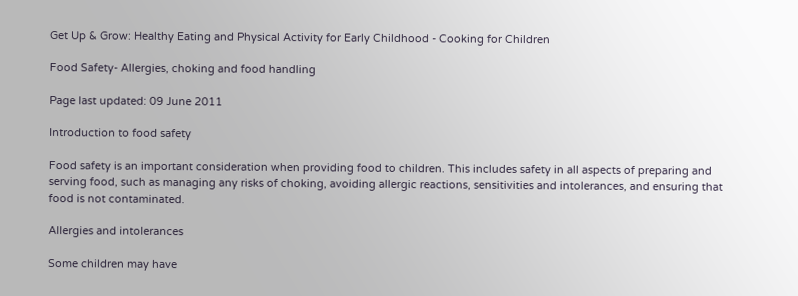Get Up & Grow: Healthy Eating and Physical Activity for Early Childhood - Cooking for Children

Food Safety- Allergies, choking and food handling

Page last updated: 09 June 2011

Introduction to food safety

Food safety is an important consideration when providing food to children. This includes safety in all aspects of preparing and serving food, such as managing any risks of choking, avoiding allergic reactions, sensitivities and intolerances, and ensuring that food is not contaminated.

Allergies and intolerances

Some children may have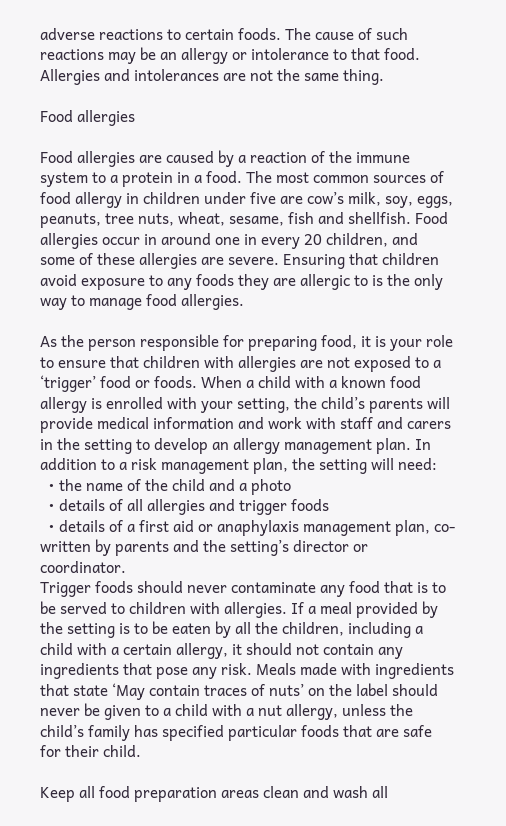adverse reactions to certain foods. The cause of such reactions may be an allergy or intolerance to that food. Allergies and intolerances are not the same thing.

Food allergies

Food allergies are caused by a reaction of the immune system to a protein in a food. The most common sources of food allergy in children under five are cow’s milk, soy, eggs, peanuts, tree nuts, wheat, sesame, fish and shellfish. Food allergies occur in around one in every 20 children, and some of these allergies are severe. Ensuring that children avoid exposure to any foods they are allergic to is the only way to manage food allergies.

As the person responsible for preparing food, it is your role to ensure that children with allergies are not exposed to a ‘trigger’ food or foods. When a child with a known food allergy is enrolled with your setting, the child’s parents will provide medical information and work with staff and carers in the setting to develop an allergy management plan. In addition to a risk management plan, the setting will need:
  • the name of the child and a photo
  • details of all allergies and trigger foods
  • details of a first aid or anaphylaxis management plan, co-written by parents and the setting’s director or coordinator.
Trigger foods should never contaminate any food that is to be served to children with allergies. If a meal provided by the setting is to be eaten by all the children, including a child with a certain allergy, it should not contain any ingredients that pose any risk. Meals made with ingredients that state ‘May contain traces of nuts’ on the label should never be given to a child with a nut allergy, unless the child’s family has specified particular foods that are safe for their child.

Keep all food preparation areas clean and wash all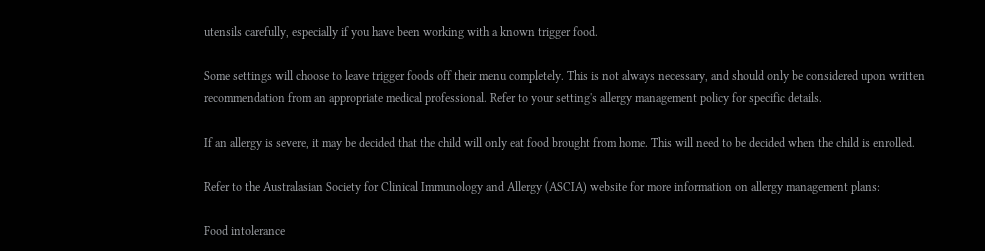utensils carefully, especially if you have been working with a known trigger food.

Some settings will choose to leave trigger foods off their menu completely. This is not always necessary, and should only be considered upon written recommendation from an appropriate medical professional. Refer to your setting's allergy management policy for specific details.

If an allergy is severe, it may be decided that the child will only eat food brought from home. This will need to be decided when the child is enrolled.

Refer to the Australasian Society for Clinical Immunology and Allergy (ASCIA) website for more information on allergy management plans:

Food intolerance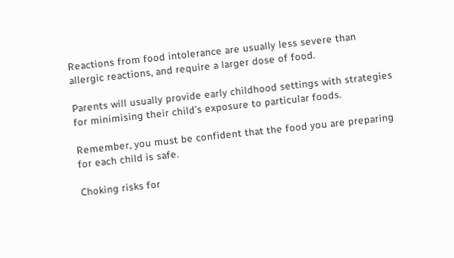Reactions from food intolerance are usually less severe than allergic reactions, and require a larger dose of food.

Parents will usually provide early childhood settings with strategies for minimising their child’s exposure to particular foods.

Remember, you must be confident that the food you are preparing for each child is safe.

Choking risks for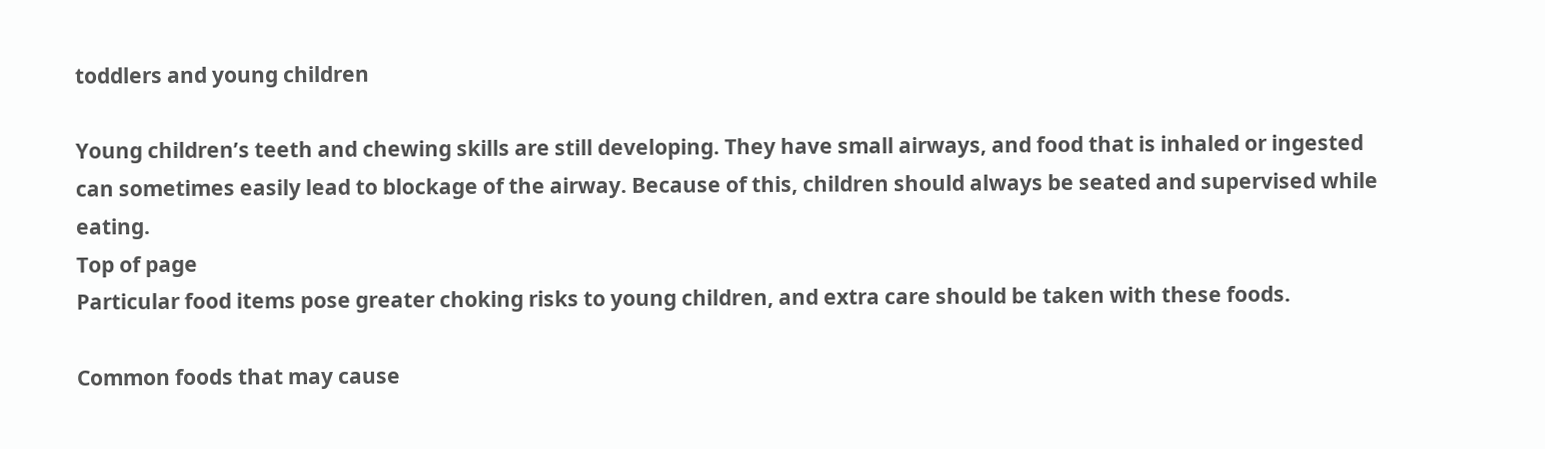toddlers and young children

Young children’s teeth and chewing skills are still developing. They have small airways, and food that is inhaled or ingested can sometimes easily lead to blockage of the airway. Because of this, children should always be seated and supervised while eating.
Top of page
Particular food items pose greater choking risks to young children, and extra care should be taken with these foods.

Common foods that may cause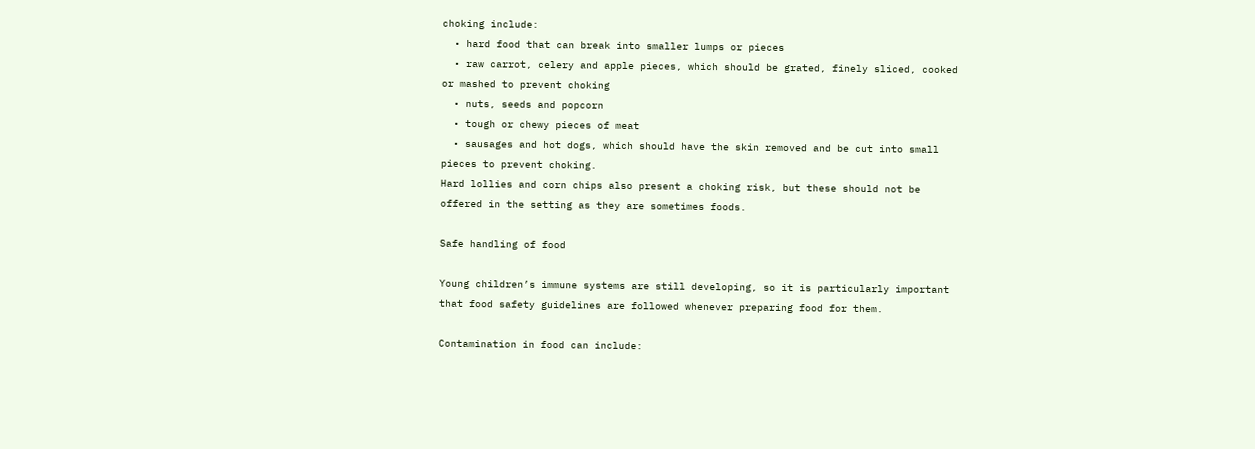choking include:
  • hard food that can break into smaller lumps or pieces
  • raw carrot, celery and apple pieces, which should be grated, finely sliced, cooked or mashed to prevent choking
  • nuts, seeds and popcorn
  • tough or chewy pieces of meat
  • sausages and hot dogs, which should have the skin removed and be cut into small pieces to prevent choking.
Hard lollies and corn chips also present a choking risk, but these should not be offered in the setting as they are sometimes foods.

Safe handling of food

Young children’s immune systems are still developing, so it is particularly important that food safety guidelines are followed whenever preparing food for them.

Contamination in food can include: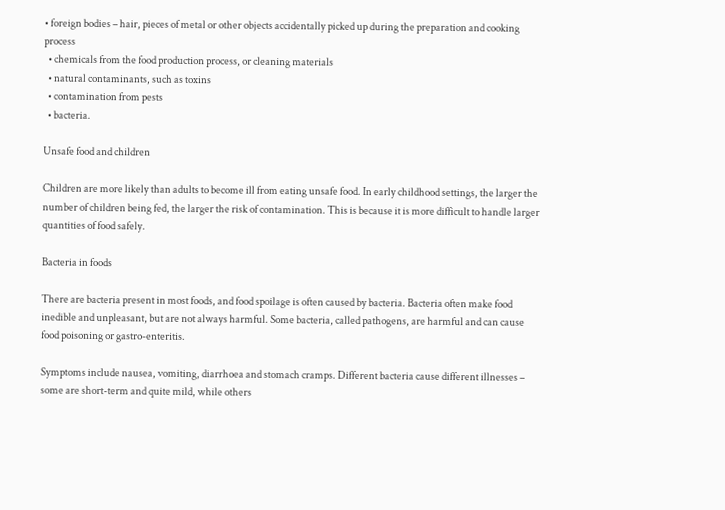• foreign bodies – hair, pieces of metal or other objects accidentally picked up during the preparation and cooking process
  • chemicals from the food production process, or cleaning materials
  • natural contaminants, such as toxins
  • contamination from pests
  • bacteria.

Unsafe food and children

Children are more likely than adults to become ill from eating unsafe food. In early childhood settings, the larger the number of children being fed, the larger the risk of contamination. This is because it is more difficult to handle larger quantities of food safely.

Bacteria in foods

There are bacteria present in most foods, and food spoilage is often caused by bacteria. Bacteria often make food inedible and unpleasant, but are not always harmful. Some bacteria, called pathogens, are harmful and can cause food poisoning or gastro-enteritis.

Symptoms include nausea, vomiting, diarrhoea and stomach cramps. Different bacteria cause different illnesses – some are short-term and quite mild, while others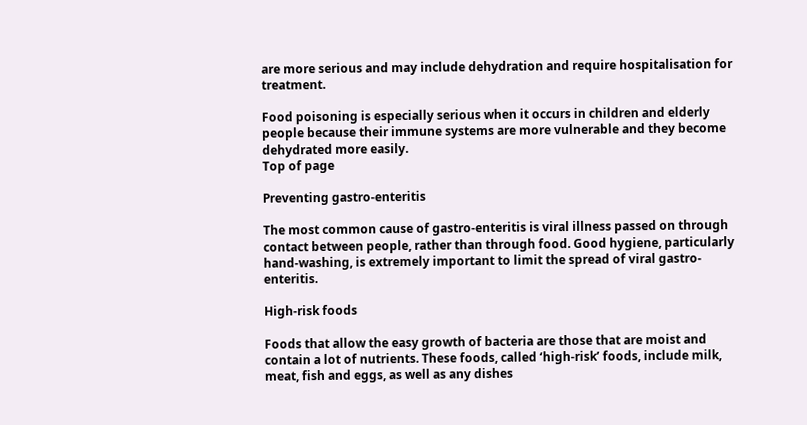are more serious and may include dehydration and require hospitalisation for treatment.

Food poisoning is especially serious when it occurs in children and elderly people because their immune systems are more vulnerable and they become dehydrated more easily.
Top of page

Preventing gastro-enteritis

The most common cause of gastro-enteritis is viral illness passed on through contact between people, rather than through food. Good hygiene, particularly hand-washing, is extremely important to limit the spread of viral gastro-enteritis.

High-risk foods

Foods that allow the easy growth of bacteria are those that are moist and contain a lot of nutrients. These foods, called ‘high-risk’ foods, include milk, meat, fish and eggs, as well as any dishes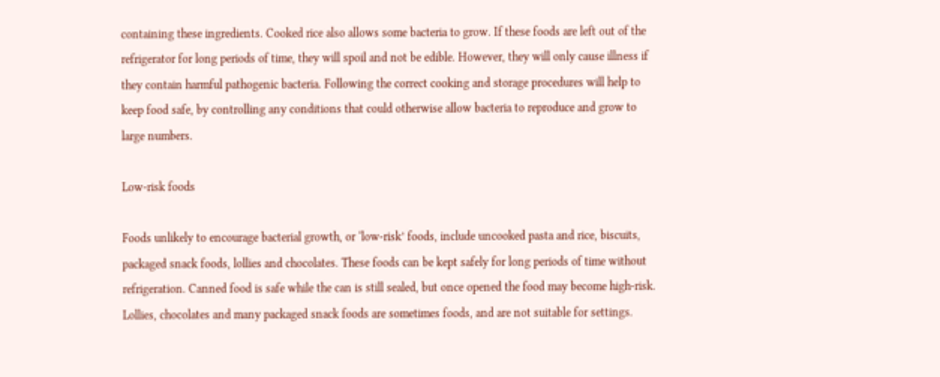containing these ingredients. Cooked rice also allows some bacteria to grow. If these foods are left out of the refrigerator for long periods of time, they will spoil and not be edible. However, they will only cause illness if they contain harmful pathogenic bacteria. Following the correct cooking and storage procedures will help to keep food safe, by controlling any conditions that could otherwise allow bacteria to reproduce and grow to large numbers.

Low-risk foods

Foods unlikely to encourage bacterial growth, or ‘low-risk’ foods, include uncooked pasta and rice, biscuits, packaged snack foods, lollies and chocolates. These foods can be kept safely for long periods of time without refrigeration. Canned food is safe while the can is still sealed, but once opened the food may become high-risk. Lollies, chocolates and many packaged snack foods are sometimes foods, and are not suitable for settings.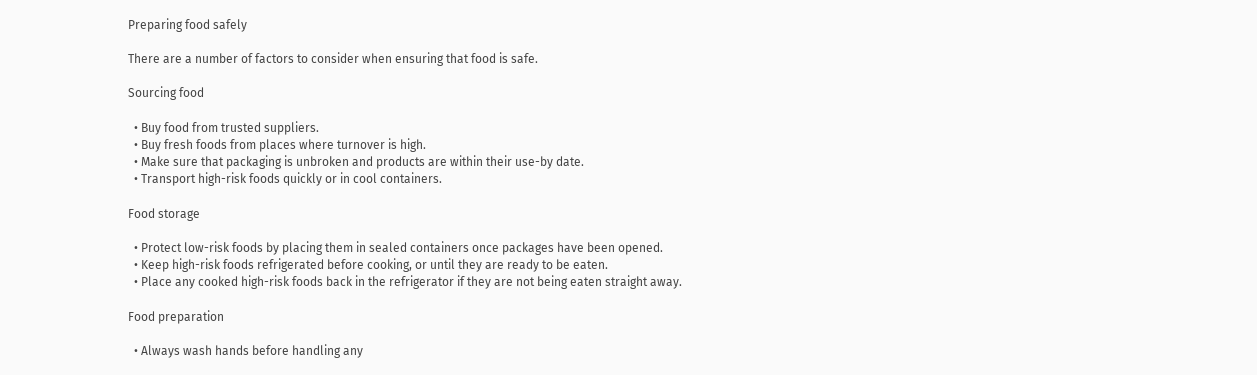Preparing food safely

There are a number of factors to consider when ensuring that food is safe.

Sourcing food

  • Buy food from trusted suppliers.
  • Buy fresh foods from places where turnover is high.
  • Make sure that packaging is unbroken and products are within their use-by date.
  • Transport high-risk foods quickly or in cool containers.

Food storage

  • Protect low-risk foods by placing them in sealed containers once packages have been opened.
  • Keep high-risk foods refrigerated before cooking, or until they are ready to be eaten.
  • Place any cooked high-risk foods back in the refrigerator if they are not being eaten straight away.

Food preparation

  • Always wash hands before handling any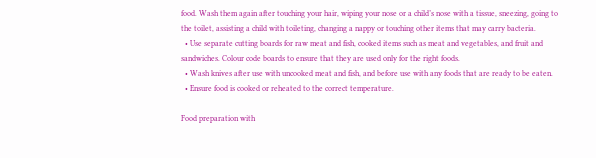food. Wash them again after touching your hair, wiping your nose or a child’s nose with a tissue, sneezing, going to the toilet, assisting a child with toileting, changing a nappy or touching other items that may carry bacteria.
  • Use separate cutting boards for raw meat and fish, cooked items such as meat and vegetables, and fruit and sandwiches. Colour code boards to ensure that they are used only for the right foods.
  • Wash knives after use with uncooked meat and fish, and before use with any foods that are ready to be eaten.
  • Ensure food is cooked or reheated to the correct temperature.

Food preparation with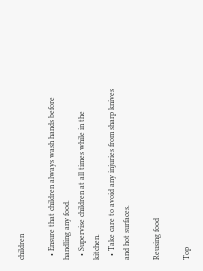children

  • Ensure that children always wash hands before handling any food.
  • Supervise children at all times while in the kitchen.
  • Take care to avoid any injuries from sharp knives and hot surfaces.

Reusing food

Top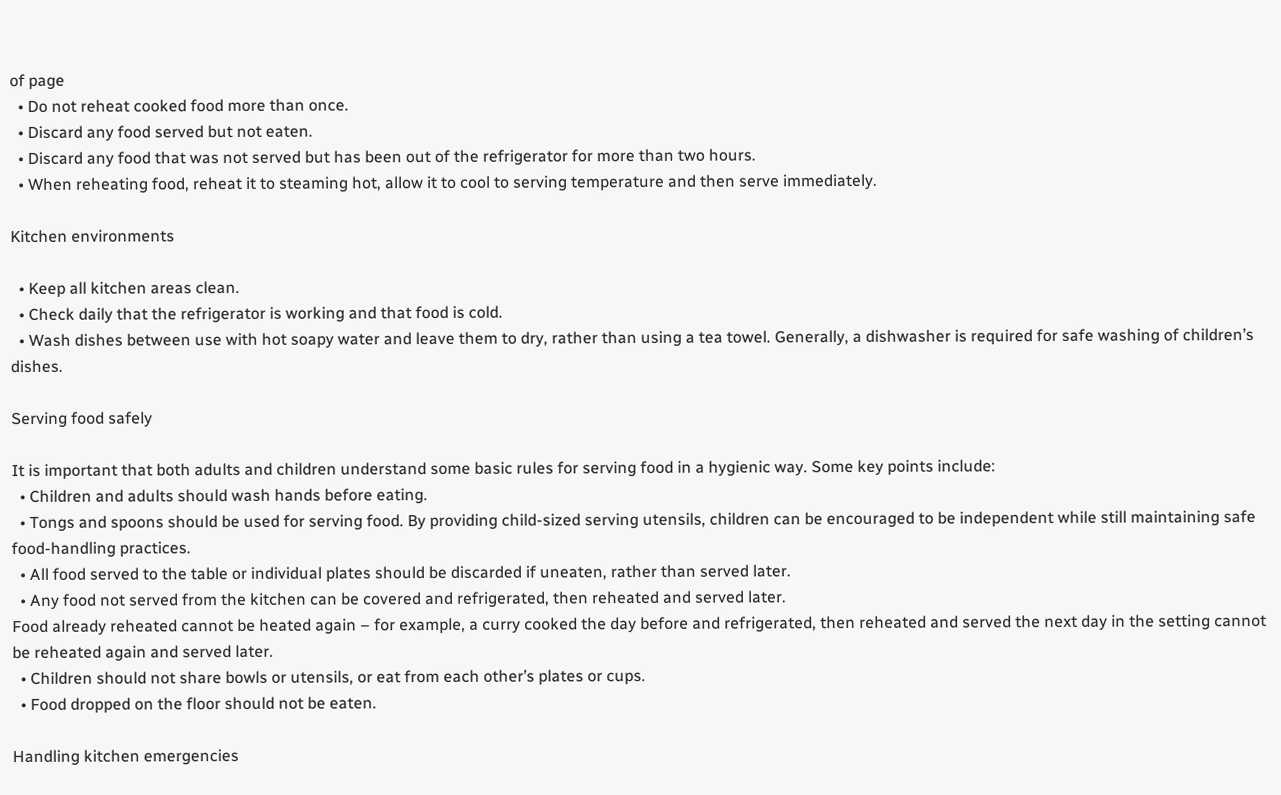of page
  • Do not reheat cooked food more than once.
  • Discard any food served but not eaten.
  • Discard any food that was not served but has been out of the refrigerator for more than two hours.
  • When reheating food, reheat it to steaming hot, allow it to cool to serving temperature and then serve immediately.

Kitchen environments

  • Keep all kitchen areas clean.
  • Check daily that the refrigerator is working and that food is cold.
  • Wash dishes between use with hot soapy water and leave them to dry, rather than using a tea towel. Generally, a dishwasher is required for safe washing of children’s dishes.

Serving food safely

It is important that both adults and children understand some basic rules for serving food in a hygienic way. Some key points include:
  • Children and adults should wash hands before eating.
  • Tongs and spoons should be used for serving food. By providing child-sized serving utensils, children can be encouraged to be independent while still maintaining safe food-handling practices.
  • All food served to the table or individual plates should be discarded if uneaten, rather than served later.
  • Any food not served from the kitchen can be covered and refrigerated, then reheated and served later.
Food already reheated cannot be heated again – for example, a curry cooked the day before and refrigerated, then reheated and served the next day in the setting cannot be reheated again and served later.
  • Children should not share bowls or utensils, or eat from each other’s plates or cups.
  • Food dropped on the floor should not be eaten.

Handling kitchen emergencies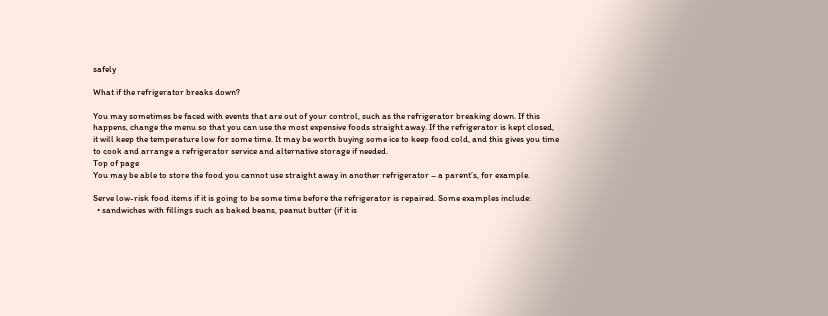safely

What if the refrigerator breaks down?

You may sometimes be faced with events that are out of your control, such as the refrigerator breaking down. If this happens, change the menu so that you can use the most expensive foods straight away. If the refrigerator is kept closed, it will keep the temperature low for some time. It may be worth buying some ice to keep food cold, and this gives you time to cook and arrange a refrigerator service and alternative storage if needed.
Top of page
You may be able to store the food you cannot use straight away in another refrigerator – a parent’s, for example.

Serve low-risk food items if it is going to be some time before the refrigerator is repaired. Some examples include:
  • sandwiches with fillings such as baked beans, peanut butter (if it is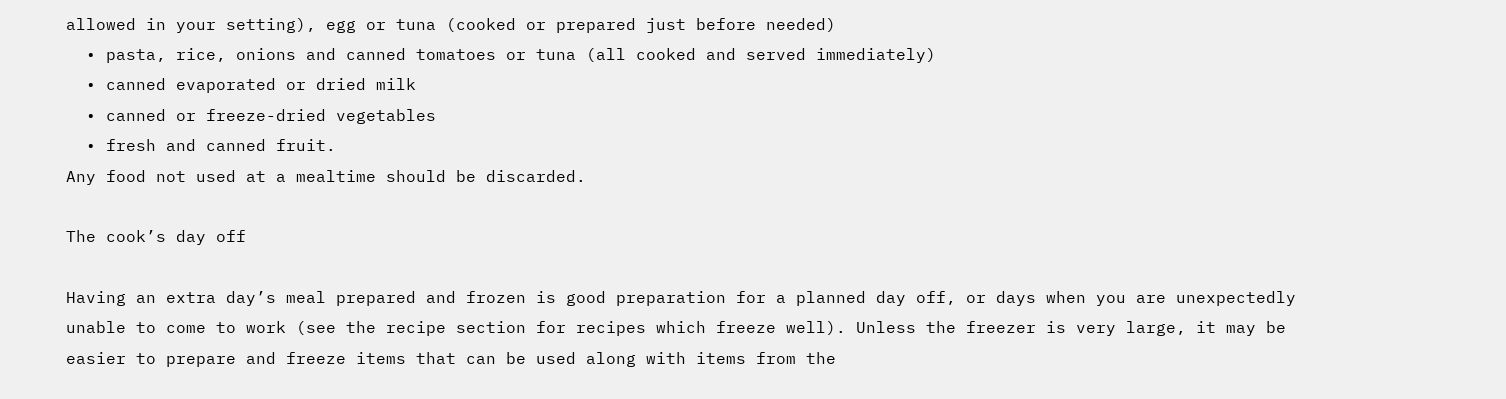allowed in your setting), egg or tuna (cooked or prepared just before needed)
  • pasta, rice, onions and canned tomatoes or tuna (all cooked and served immediately)
  • canned evaporated or dried milk
  • canned or freeze-dried vegetables
  • fresh and canned fruit.
Any food not used at a mealtime should be discarded.

The cook’s day off

Having an extra day’s meal prepared and frozen is good preparation for a planned day off, or days when you are unexpectedly unable to come to work (see the recipe section for recipes which freeze well). Unless the freezer is very large, it may be easier to prepare and freeze items that can be used along with items from the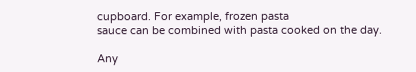cupboard. For example, frozen pasta
sauce can be combined with pasta cooked on the day.

Any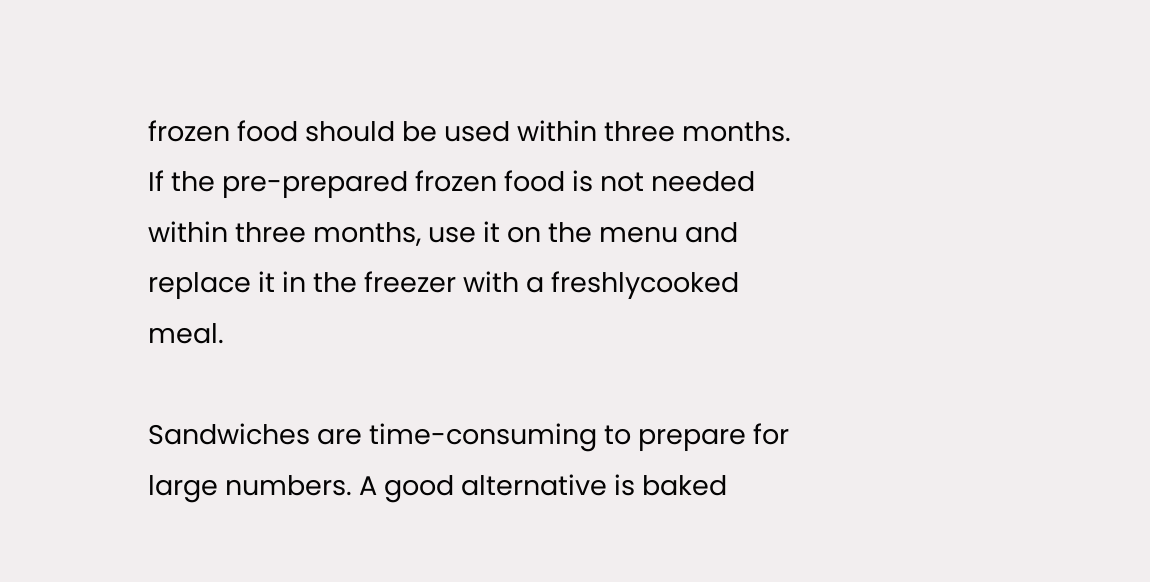frozen food should be used within three months. If the pre-prepared frozen food is not needed within three months, use it on the menu and replace it in the freezer with a freshlycooked meal.

Sandwiches are time-consuming to prepare for large numbers. A good alternative is baked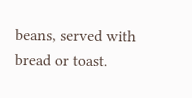beans, served with bread or toast.